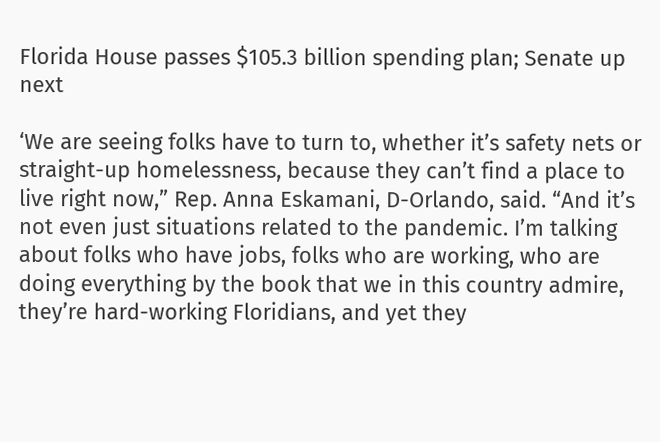Florida House passes $105.3 billion spending plan; Senate up next

‘We are seeing folks have to turn to, whether it’s safety nets or straight-up homelessness, because they can’t find a place to live right now,” Rep. Anna Eskamani, D-Orlando, said. “And it’s not even just situations related to the pandemic. I’m talking about folks who have jobs, folks who are working, who are doing everything by the book that we in this country admire, they’re hard-working Floridians, and yet they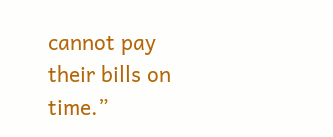cannot pay their bills on time.”